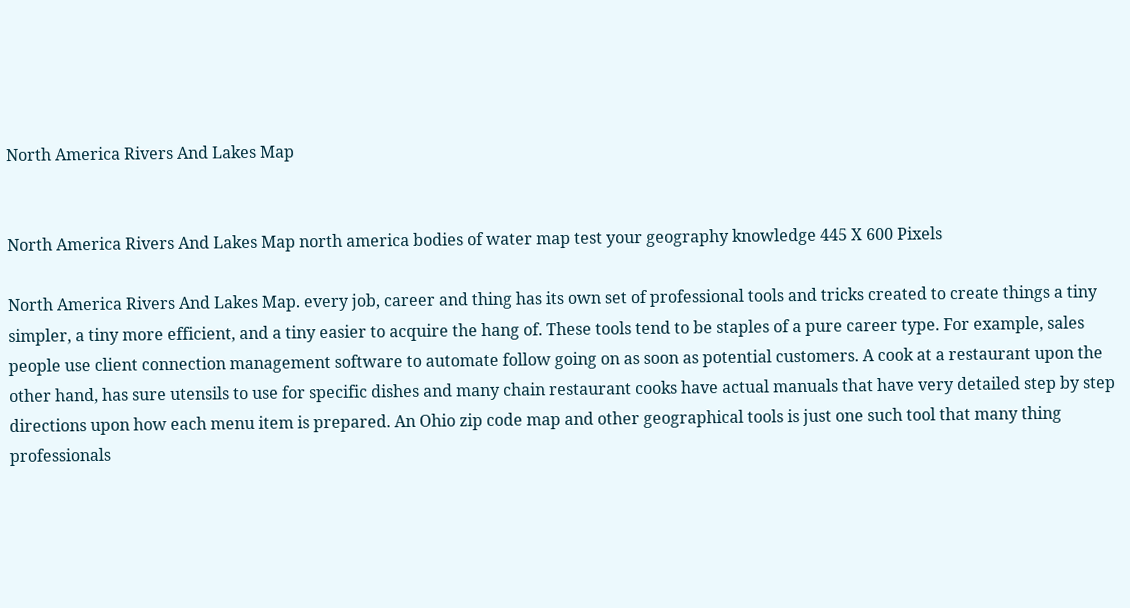North America Rivers And Lakes Map


North America Rivers And Lakes Map north america bodies of water map test your geography knowledge 445 X 600 Pixels

North America Rivers And Lakes Map. every job, career and thing has its own set of professional tools and tricks created to create things a tiny simpler, a tiny more efficient, and a tiny easier to acquire the hang of. These tools tend to be staples of a pure career type. For example, sales people use client connection management software to automate follow going on as soon as potential customers. A cook at a restaurant upon the other hand, has sure utensils to use for specific dishes and many chain restaurant cooks have actual manuals that have very detailed step by step directions upon how each menu item is prepared. An Ohio zip code map and other geographical tools is just one such tool that many thing professionals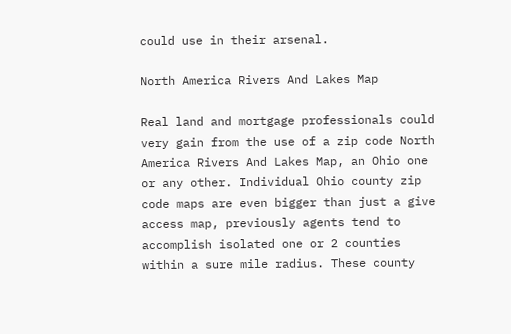could use in their arsenal.

North America Rivers And Lakes Map

Real land and mortgage professionals could very gain from the use of a zip code North America Rivers And Lakes Map, an Ohio one or any other. Individual Ohio county zip code maps are even bigger than just a give access map, previously agents tend to accomplish isolated one or 2 counties within a sure mile radius. These county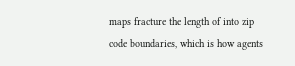maps fracture the length of into zip code boundaries, which is how agents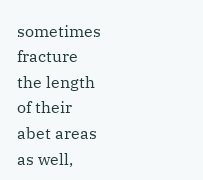sometimes fracture the length of their abet areas as well,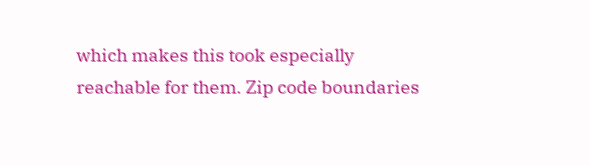which makes this took especially reachable for them. Zip code boundaries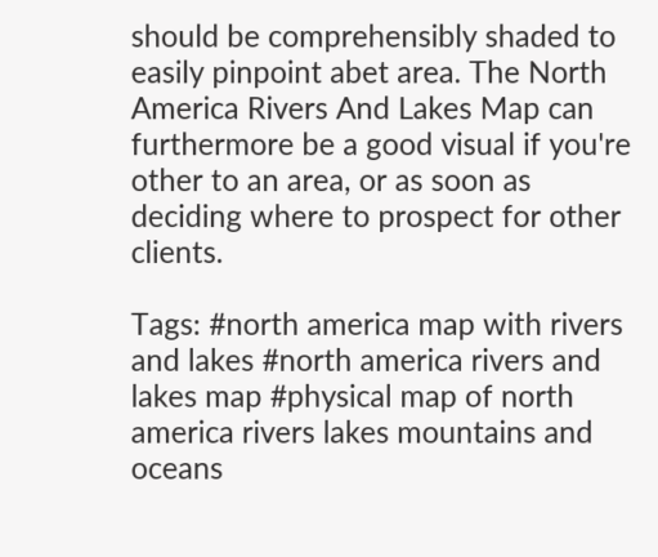should be comprehensibly shaded to easily pinpoint abet area. The North America Rivers And Lakes Map can furthermore be a good visual if you're other to an area, or as soon as deciding where to prospect for other clients.

Tags: #north america map with rivers and lakes #north america rivers and lakes map #physical map of north america rivers lakes mountains and oceans